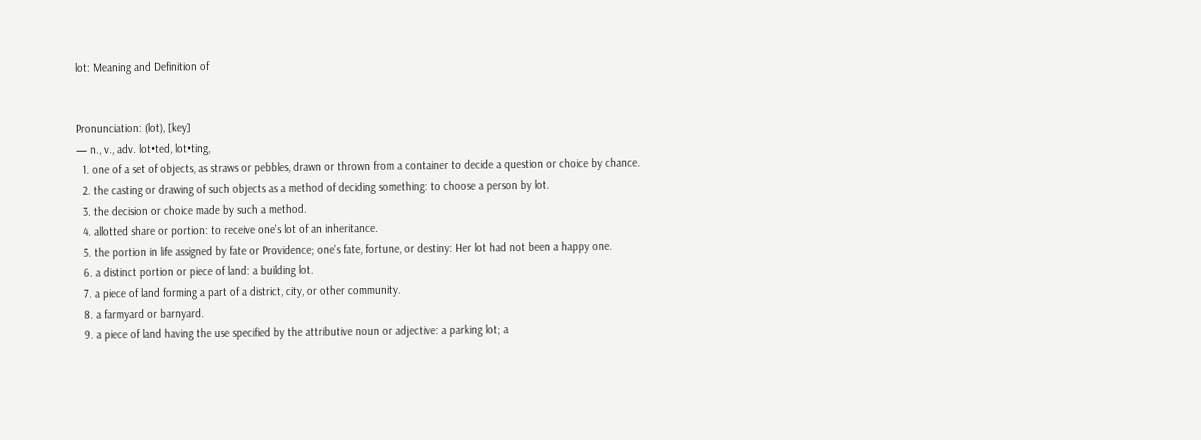lot: Meaning and Definition of


Pronunciation: (lot), [key]
— n., v., adv. lot•ted, lot•ting,
  1. one of a set of objects, as straws or pebbles, drawn or thrown from a container to decide a question or choice by chance.
  2. the casting or drawing of such objects as a method of deciding something: to choose a person by lot.
  3. the decision or choice made by such a method.
  4. allotted share or portion: to receive one's lot of an inheritance.
  5. the portion in life assigned by fate or Providence; one's fate, fortune, or destiny: Her lot had not been a happy one.
  6. a distinct portion or piece of land: a building lot.
  7. a piece of land forming a part of a district, city, or other community.
  8. a farmyard or barnyard.
  9. a piece of land having the use specified by the attributive noun or adjective: a parking lot; a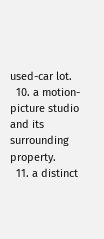used-car lot.
  10. a motion-picture studio and its surrounding property.
  11. a distinct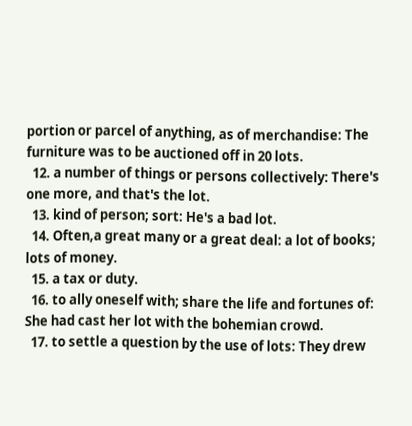portion or parcel of anything, as of merchandise: The furniture was to be auctioned off in 20 lots.
  12. a number of things or persons collectively: There's one more, and that's the lot.
  13. kind of person; sort: He's a bad lot.
  14. Often,a great many or a great deal: a lot of books; lots of money.
  15. a tax or duty.
  16. to ally oneself with; share the life and fortunes of: She had cast her lot with the bohemian crowd.
  17. to settle a question by the use of lots: They drew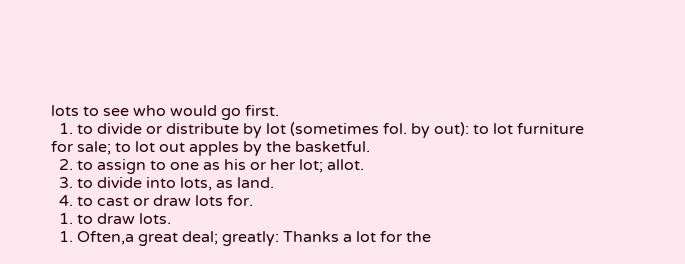lots to see who would go first.
  1. to divide or distribute by lot (sometimes fol. by out): to lot furniture for sale; to lot out apples by the basketful.
  2. to assign to one as his or her lot; allot.
  3. to divide into lots, as land.
  4. to cast or draw lots for.
  1. to draw lots.
  1. Often,a great deal; greatly: Thanks a lot for the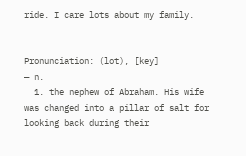ride. I care lots about my family.


Pronunciation: (lot), [key]
— n.
  1. the nephew of Abraham. His wife was changed into a pillar of salt for looking back during their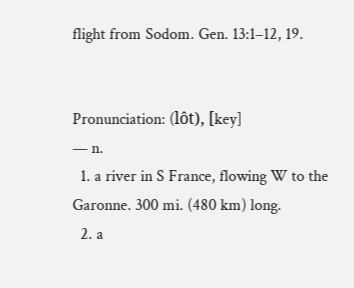flight from Sodom. Gen. 13:1–12, 19.


Pronunciation: (lôt), [key]
— n.
  1. a river in S France, flowing W to the Garonne. 300 mi. (480 km) long.
  2. a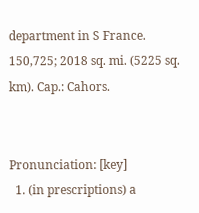department in S France. 150,725; 2018 sq. mi. (5225 sq. km). Cap.: Cahors.


Pronunciation: [key]
  1. (in prescriptions) a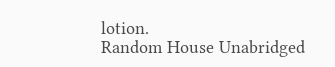lotion.
Random House Unabridged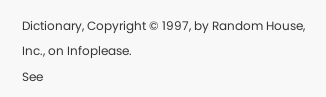Dictionary, Copyright © 1997, by Random House, Inc., on Infoplease.
See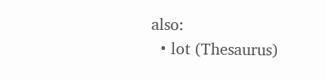also:
  • lot (Thesaurus)